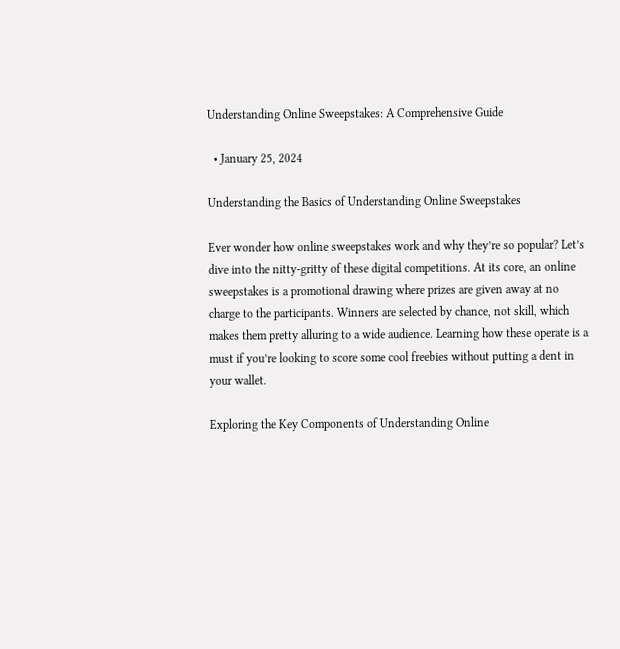Understanding Online Sweepstakes: A Comprehensive Guide

  • January 25, 2024

Understanding the Basics of Understanding Online Sweepstakes

Ever wonder how online sweepstakes work and why they’re so popular? Let’s dive into the nitty-gritty of these digital competitions. At its core, an online sweepstakes is a promotional drawing where prizes are given away at no charge to the participants. Winners are selected by chance, not skill, which makes them pretty alluring to a wide audience. Learning how these operate is a must if you’re looking to score some cool freebies without putting a dent in your wallet.

Exploring the Key Components of Understanding Online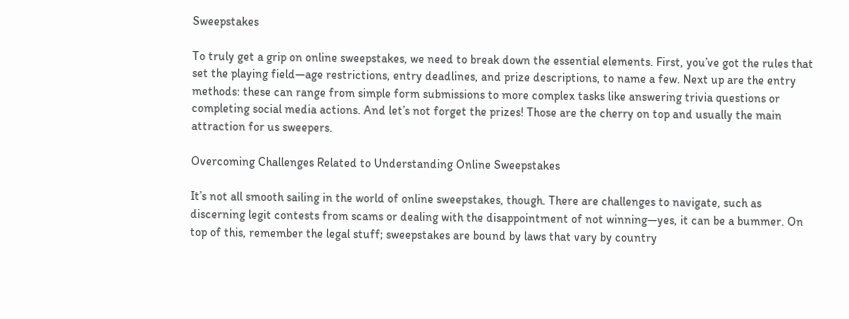Sweepstakes

To truly get a grip on online sweepstakes, we need to break down the essential elements. First, you’ve got the rules that set the playing field—age restrictions, entry deadlines, and prize descriptions, to name a few. Next up are the entry methods: these can range from simple form submissions to more complex tasks like answering trivia questions or completing social media actions. And let’s not forget the prizes! Those are the cherry on top and usually the main attraction for us sweepers.

Overcoming Challenges Related to Understanding Online Sweepstakes

It’s not all smooth sailing in the world of online sweepstakes, though. There are challenges to navigate, such as discerning legit contests from scams or dealing with the disappointment of not winning—yes, it can be a bummer. On top of this, remember the legal stuff; sweepstakes are bound by laws that vary by country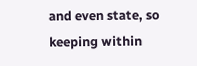and even state, so keeping within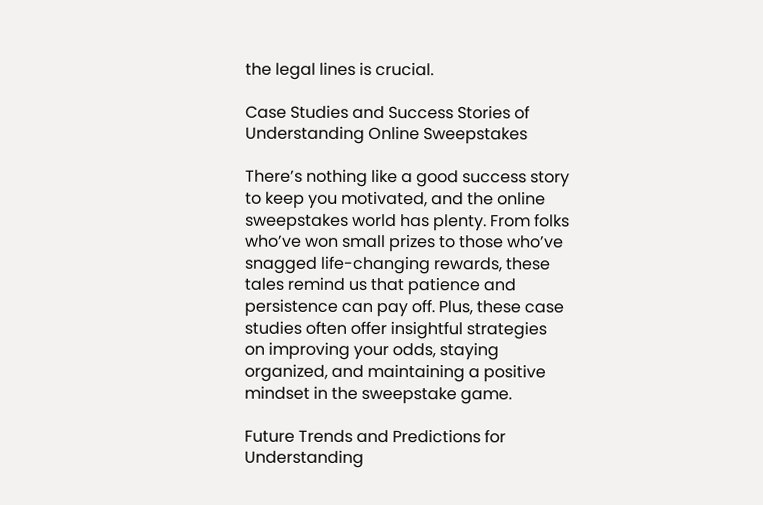the legal lines is crucial.

Case Studies and Success Stories of Understanding Online Sweepstakes

There’s nothing like a good success story to keep you motivated, and the online sweepstakes world has plenty. From folks who’ve won small prizes to those who’ve snagged life-changing rewards, these tales remind us that patience and persistence can pay off. Plus, these case studies often offer insightful strategies on improving your odds, staying organized, and maintaining a positive mindset in the sweepstake game.

Future Trends and Predictions for Understanding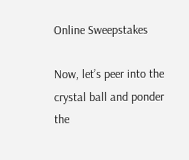Online Sweepstakes

Now, let’s peer into the crystal ball and ponder the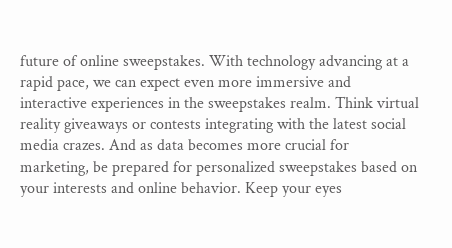future of online sweepstakes. With technology advancing at a rapid pace, we can expect even more immersive and interactive experiences in the sweepstakes realm. Think virtual reality giveaways or contests integrating with the latest social media crazes. And as data becomes more crucial for marketing, be prepared for personalized sweepstakes based on your interests and online behavior. Keep your eyes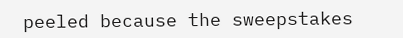peeled because the sweepstakes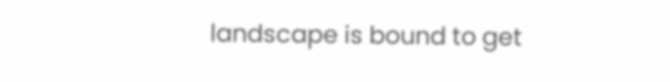landscape is bound to get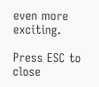even more exciting.

Press ESC to close